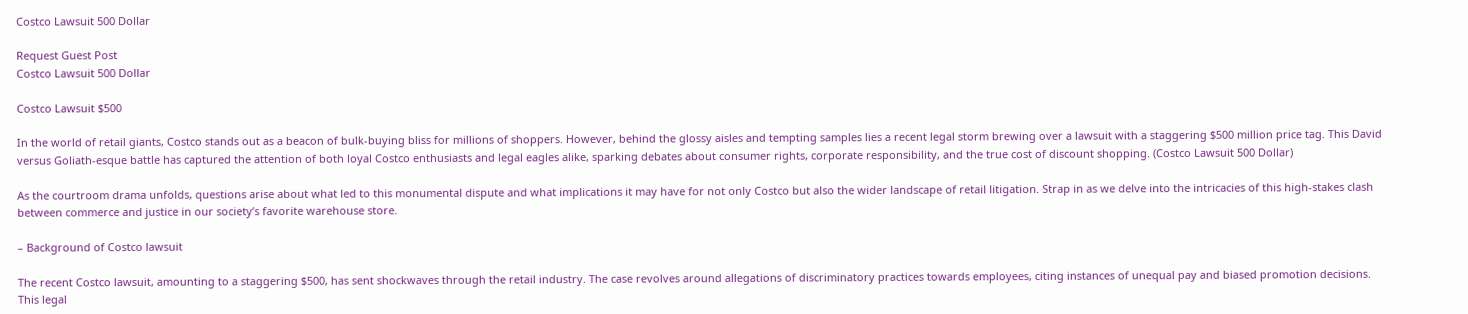Costco Lawsuit 500 Dollar

Request Guest Post
Costco Lawsuit 500 Dollar

Costco Lawsuit $500

In the world of retail giants, Costco stands out as a beacon of bulk-buying bliss for millions of shoppers. However, behind the glossy aisles and tempting samples lies a recent legal storm brewing over a lawsuit with a staggering $500 million price tag. This David versus Goliath-esque battle has captured the attention of both loyal Costco enthusiasts and legal eagles alike, sparking debates about consumer rights, corporate responsibility, and the true cost of discount shopping. (Costco Lawsuit 500 Dollar)

As the courtroom drama unfolds, questions arise about what led to this monumental dispute and what implications it may have for not only Costco but also the wider landscape of retail litigation. Strap in as we delve into the intricacies of this high-stakes clash between commerce and justice in our society’s favorite warehouse store.

– Background of Costco lawsuit

The recent Costco lawsuit, amounting to a staggering $500, has sent shockwaves through the retail industry. The case revolves around allegations of discriminatory practices towards employees, citing instances of unequal pay and biased promotion decisions. This legal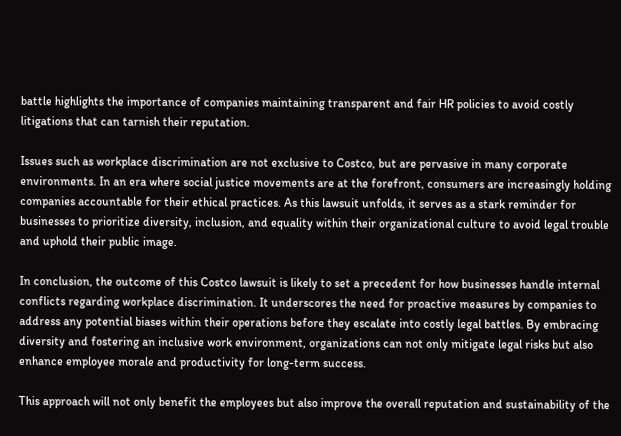battle highlights the importance of companies maintaining transparent and fair HR policies to avoid costly litigations that can tarnish their reputation.

Issues such as workplace discrimination are not exclusive to Costco, but are pervasive in many corporate environments. In an era where social justice movements are at the forefront, consumers are increasingly holding companies accountable for their ethical practices. As this lawsuit unfolds, it serves as a stark reminder for businesses to prioritize diversity, inclusion, and equality within their organizational culture to avoid legal trouble and uphold their public image.

In conclusion, the outcome of this Costco lawsuit is likely to set a precedent for how businesses handle internal conflicts regarding workplace discrimination. It underscores the need for proactive measures by companies to address any potential biases within their operations before they escalate into costly legal battles. By embracing diversity and fostering an inclusive work environment, organizations can not only mitigate legal risks but also enhance employee morale and productivity for long-term success.

This approach will not only benefit the employees but also improve the overall reputation and sustainability of the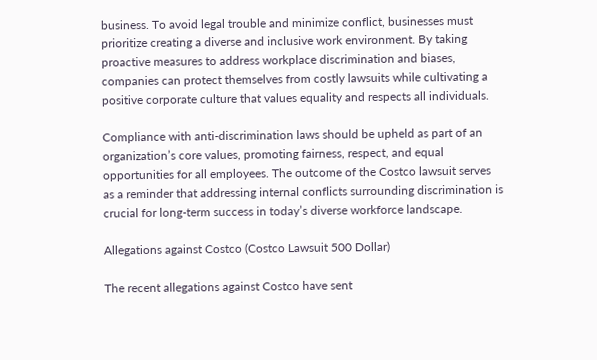business. To avoid legal trouble and minimize conflict, businesses must prioritize creating a diverse and inclusive work environment. By taking proactive measures to address workplace discrimination and biases, companies can protect themselves from costly lawsuits while cultivating a positive corporate culture that values equality and respects all individuals.

Compliance with anti-discrimination laws should be upheld as part of an organization’s core values, promoting fairness, respect, and equal opportunities for all employees. The outcome of the Costco lawsuit serves as a reminder that addressing internal conflicts surrounding discrimination is crucial for long-term success in today’s diverse workforce landscape.

Allegations against Costco (Costco Lawsuit 500 Dollar)

The recent allegations against Costco have sent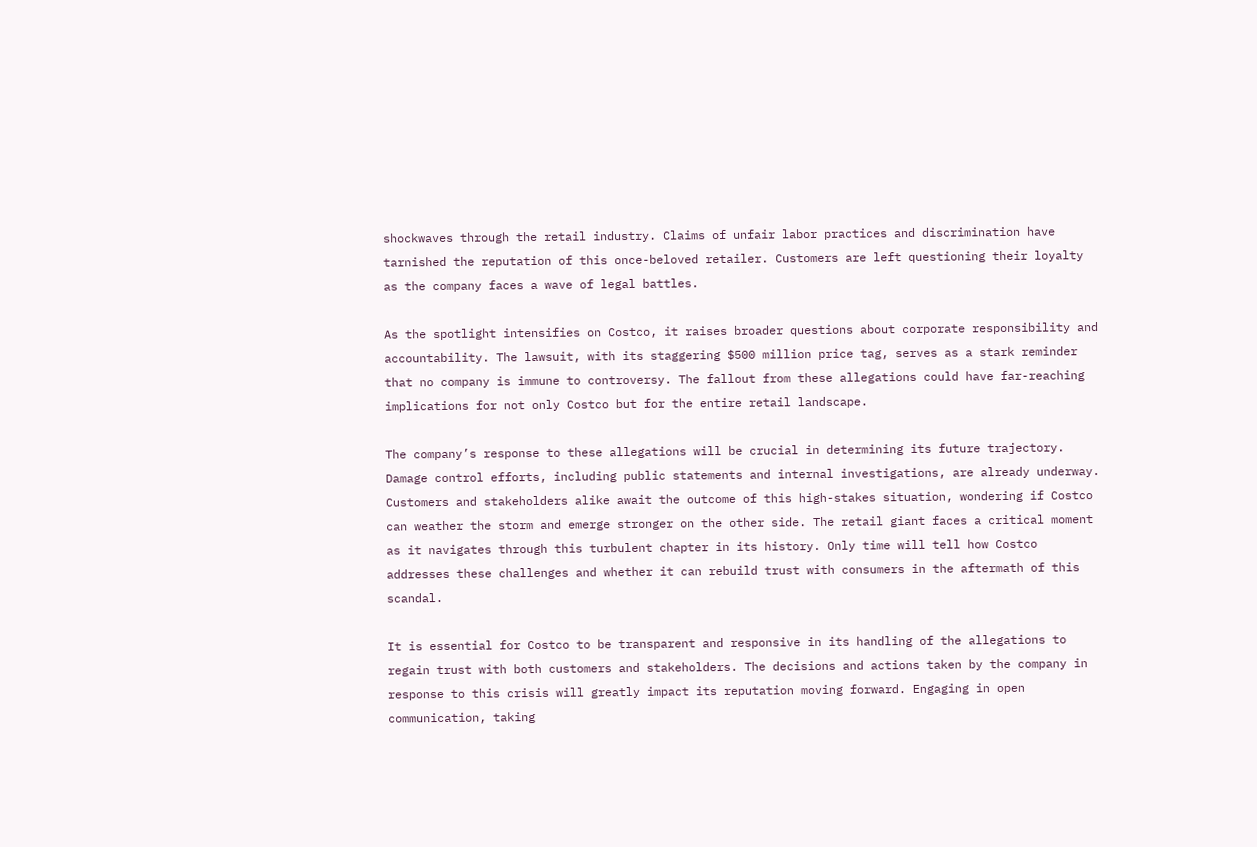shockwaves through the retail industry. Claims of unfair labor practices and discrimination have tarnished the reputation of this once-beloved retailer. Customers are left questioning their loyalty as the company faces a wave of legal battles.

As the spotlight intensifies on Costco, it raises broader questions about corporate responsibility and accountability. The lawsuit, with its staggering $500 million price tag, serves as a stark reminder that no company is immune to controversy. The fallout from these allegations could have far-reaching implications for not only Costco but for the entire retail landscape.

The company’s response to these allegations will be crucial in determining its future trajectory. Damage control efforts, including public statements and internal investigations, are already underway. Customers and stakeholders alike await the outcome of this high-stakes situation, wondering if Costco can weather the storm and emerge stronger on the other side. The retail giant faces a critical moment as it navigates through this turbulent chapter in its history. Only time will tell how Costco addresses these challenges and whether it can rebuild trust with consumers in the aftermath of this scandal.

It is essential for Costco to be transparent and responsive in its handling of the allegations to regain trust with both customers and stakeholders. The decisions and actions taken by the company in response to this crisis will greatly impact its reputation moving forward. Engaging in open communication, taking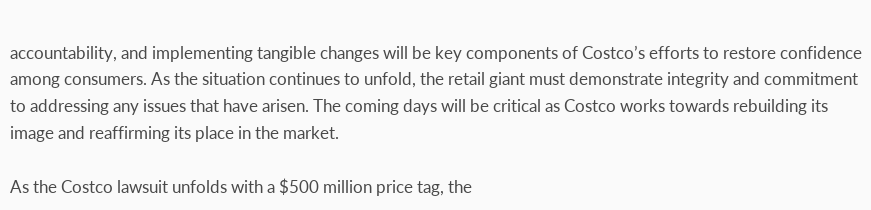accountability, and implementing tangible changes will be key components of Costco’s efforts to restore confidence among consumers. As the situation continues to unfold, the retail giant must demonstrate integrity and commitment to addressing any issues that have arisen. The coming days will be critical as Costco works towards rebuilding its image and reaffirming its place in the market.

As the Costco lawsuit unfolds with a $500 million price tag, the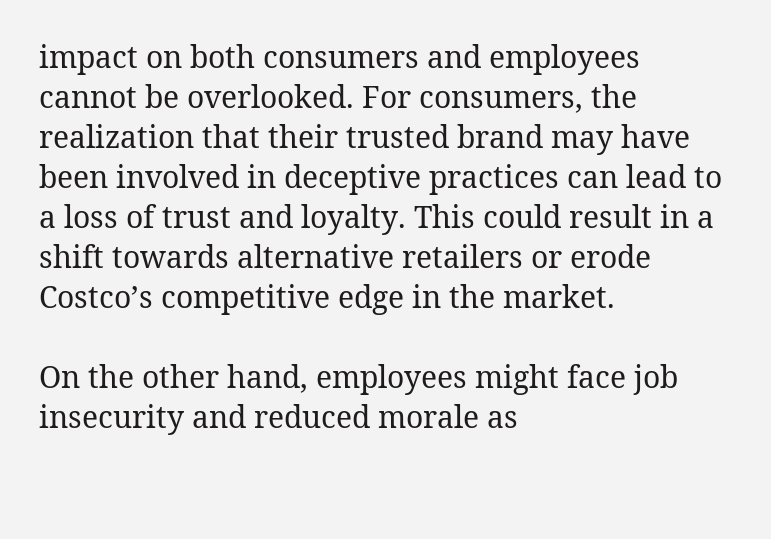impact on both consumers and employees cannot be overlooked. For consumers, the realization that their trusted brand may have been involved in deceptive practices can lead to a loss of trust and loyalty. This could result in a shift towards alternative retailers or erode Costco’s competitive edge in the market.

On the other hand, employees might face job insecurity and reduced morale as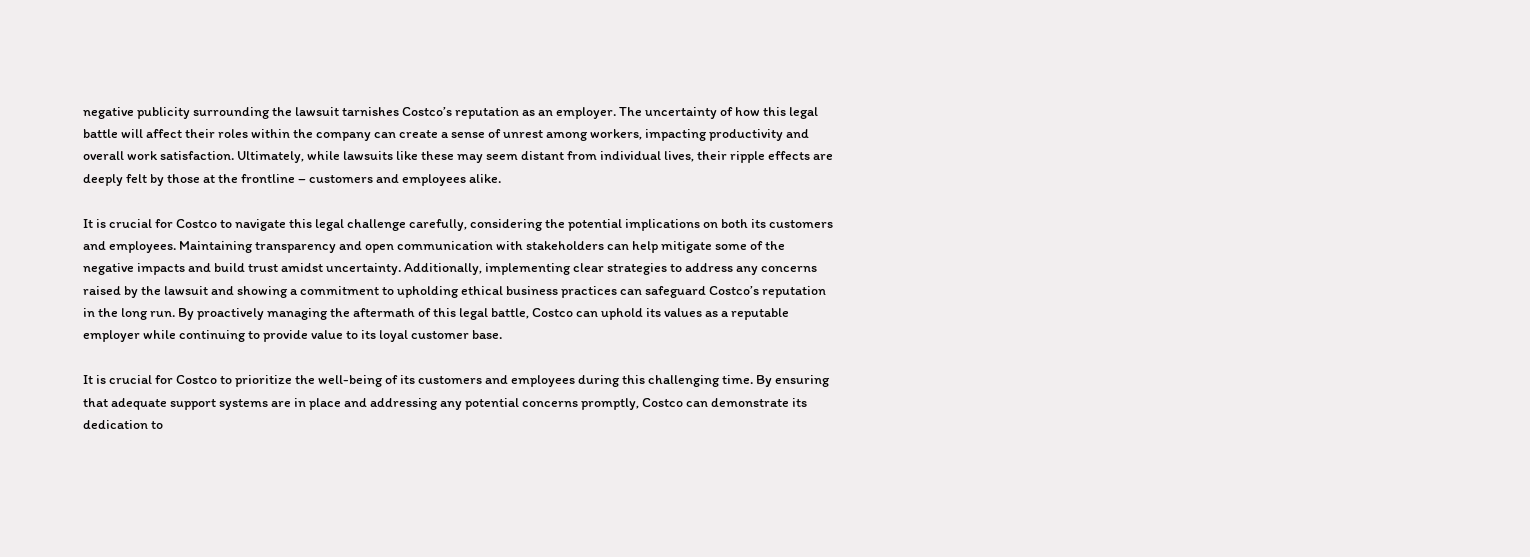negative publicity surrounding the lawsuit tarnishes Costco’s reputation as an employer. The uncertainty of how this legal battle will affect their roles within the company can create a sense of unrest among workers, impacting productivity and overall work satisfaction. Ultimately, while lawsuits like these may seem distant from individual lives, their ripple effects are deeply felt by those at the frontline – customers and employees alike.

It is crucial for Costco to navigate this legal challenge carefully, considering the potential implications on both its customers and employees. Maintaining transparency and open communication with stakeholders can help mitigate some of the negative impacts and build trust amidst uncertainty. Additionally, implementing clear strategies to address any concerns raised by the lawsuit and showing a commitment to upholding ethical business practices can safeguard Costco’s reputation in the long run. By proactively managing the aftermath of this legal battle, Costco can uphold its values as a reputable employer while continuing to provide value to its loyal customer base.

It is crucial for Costco to prioritize the well-being of its customers and employees during this challenging time. By ensuring that adequate support systems are in place and addressing any potential concerns promptly, Costco can demonstrate its dedication to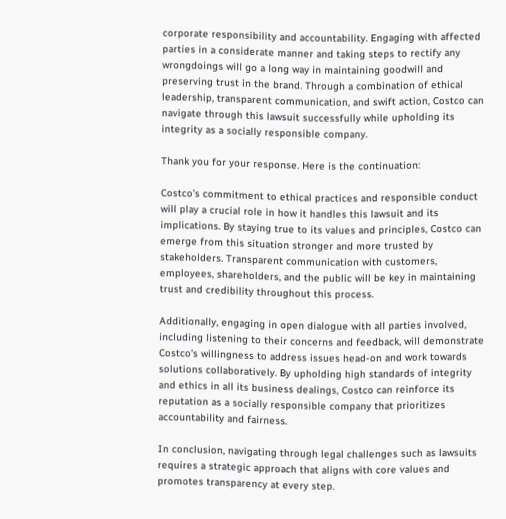corporate responsibility and accountability. Engaging with affected parties in a considerate manner and taking steps to rectify any wrongdoings will go a long way in maintaining goodwill and preserving trust in the brand. Through a combination of ethical leadership, transparent communication, and swift action, Costco can navigate through this lawsuit successfully while upholding its integrity as a socially responsible company.

Thank you for your response. Here is the continuation:

Costco’s commitment to ethical practices and responsible conduct will play a crucial role in how it handles this lawsuit and its implications. By staying true to its values and principles, Costco can emerge from this situation stronger and more trusted by stakeholders. Transparent communication with customers, employees, shareholders, and the public will be key in maintaining trust and credibility throughout this process.

Additionally, engaging in open dialogue with all parties involved, including listening to their concerns and feedback, will demonstrate Costco’s willingness to address issues head-on and work towards solutions collaboratively. By upholding high standards of integrity and ethics in all its business dealings, Costco can reinforce its reputation as a socially responsible company that prioritizes accountability and fairness.

In conclusion, navigating through legal challenges such as lawsuits requires a strategic approach that aligns with core values and promotes transparency at every step.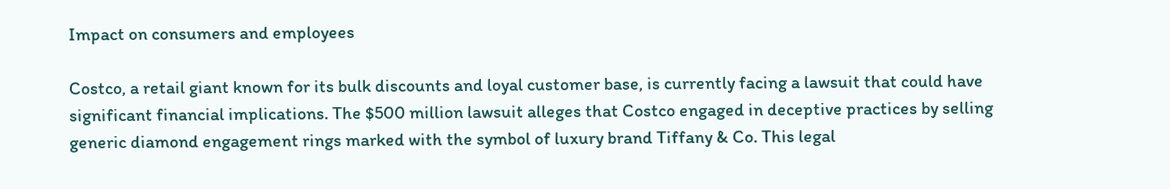Impact on consumers and employees

Costco, a retail giant known for its bulk discounts and loyal customer base, is currently facing a lawsuit that could have significant financial implications. The $500 million lawsuit alleges that Costco engaged in deceptive practices by selling generic diamond engagement rings marked with the symbol of luxury brand Tiffany & Co. This legal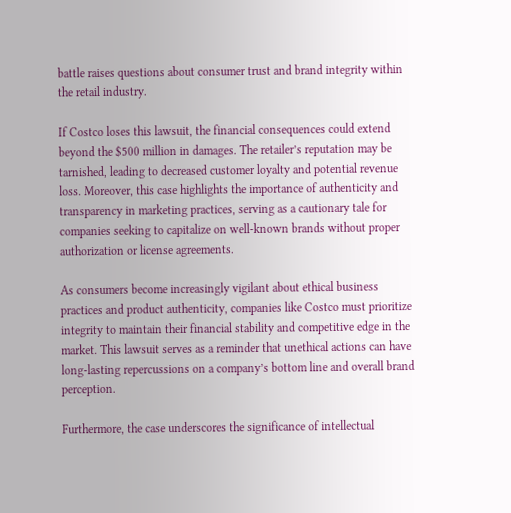battle raises questions about consumer trust and brand integrity within the retail industry.

If Costco loses this lawsuit, the financial consequences could extend beyond the $500 million in damages. The retailer’s reputation may be tarnished, leading to decreased customer loyalty and potential revenue loss. Moreover, this case highlights the importance of authenticity and transparency in marketing practices, serving as a cautionary tale for companies seeking to capitalize on well-known brands without proper authorization or license agreements.

As consumers become increasingly vigilant about ethical business practices and product authenticity, companies like Costco must prioritize integrity to maintain their financial stability and competitive edge in the market. This lawsuit serves as a reminder that unethical actions can have long-lasting repercussions on a company’s bottom line and overall brand perception.

Furthermore, the case underscores the significance of intellectual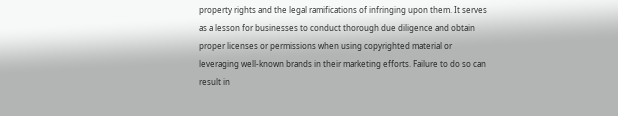property rights and the legal ramifications of infringing upon them. It serves as a lesson for businesses to conduct thorough due diligence and obtain proper licenses or permissions when using copyrighted material or leveraging well-known brands in their marketing efforts. Failure to do so can result in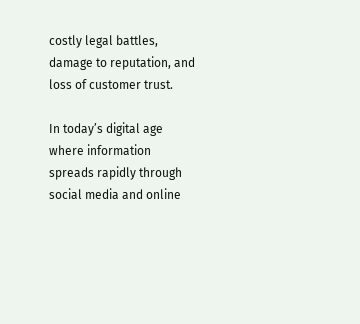costly legal battles, damage to reputation, and loss of customer trust.

In today’s digital age where information spreads rapidly through social media and online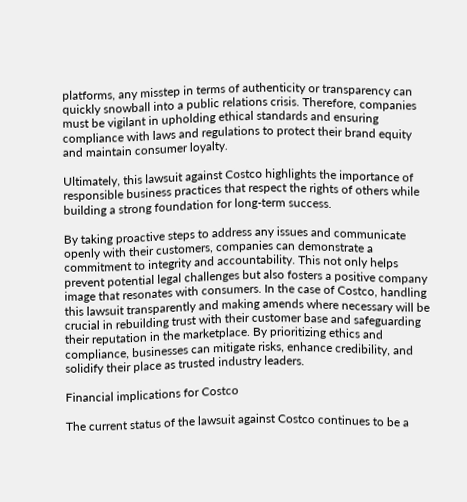platforms, any misstep in terms of authenticity or transparency can quickly snowball into a public relations crisis. Therefore, companies must be vigilant in upholding ethical standards and ensuring compliance with laws and regulations to protect their brand equity and maintain consumer loyalty.

Ultimately, this lawsuit against Costco highlights the importance of responsible business practices that respect the rights of others while building a strong foundation for long-term success.

By taking proactive steps to address any issues and communicate openly with their customers, companies can demonstrate a commitment to integrity and accountability. This not only helps prevent potential legal challenges but also fosters a positive company image that resonates with consumers. In the case of Costco, handling this lawsuit transparently and making amends where necessary will be crucial in rebuilding trust with their customer base and safeguarding their reputation in the marketplace. By prioritizing ethics and compliance, businesses can mitigate risks, enhance credibility, and solidify their place as trusted industry leaders.

Financial implications for Costco

The current status of the lawsuit against Costco continues to be a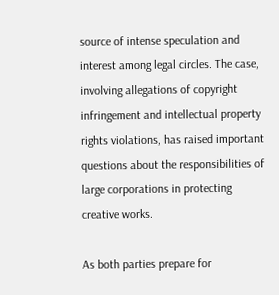source of intense speculation and interest among legal circles. The case, involving allegations of copyright infringement and intellectual property rights violations, has raised important questions about the responsibilities of large corporations in protecting creative works.

As both parties prepare for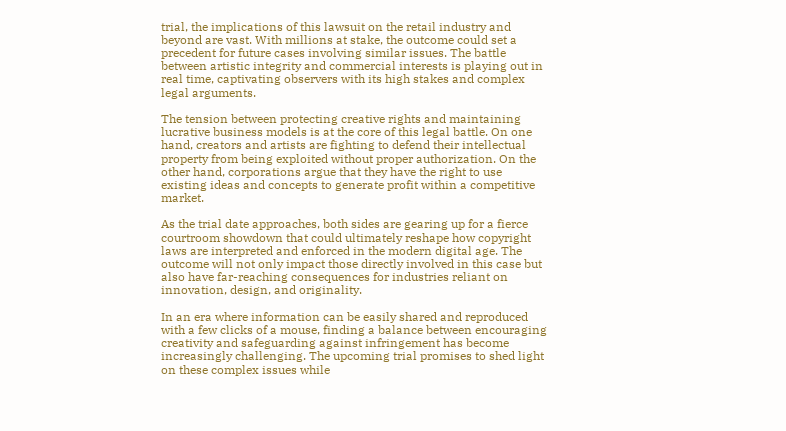trial, the implications of this lawsuit on the retail industry and beyond are vast. With millions at stake, the outcome could set a precedent for future cases involving similar issues. The battle between artistic integrity and commercial interests is playing out in real time, captivating observers with its high stakes and complex legal arguments.

The tension between protecting creative rights and maintaining lucrative business models is at the core of this legal battle. On one hand, creators and artists are fighting to defend their intellectual property from being exploited without proper authorization. On the other hand, corporations argue that they have the right to use existing ideas and concepts to generate profit within a competitive market.

As the trial date approaches, both sides are gearing up for a fierce courtroom showdown that could ultimately reshape how copyright laws are interpreted and enforced in the modern digital age. The outcome will not only impact those directly involved in this case but also have far-reaching consequences for industries reliant on innovation, design, and originality.

In an era where information can be easily shared and reproduced with a few clicks of a mouse, finding a balance between encouraging creativity and safeguarding against infringement has become increasingly challenging. The upcoming trial promises to shed light on these complex issues while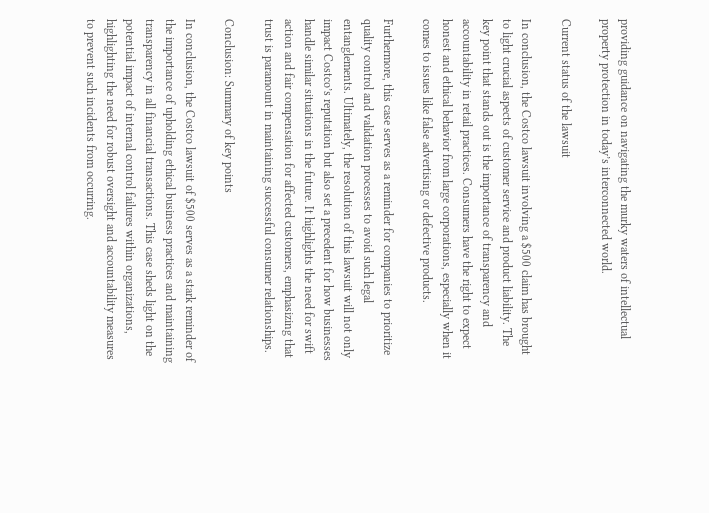providing guidance on navigating the murky waters of intellectual property protection in today’s interconnected world.

Current status of the lawsuit

In conclusion, the Costco lawsuit involving a $500 claim has brought to light crucial aspects of customer service and product liability. The key point that stands out is the importance of transparency and accountability in retail practices. Consumers have the right to expect honest and ethical behavior from large corporations, especially when it comes to issues like false advertising or defective products.

Furthermore, this case serves as a reminder for companies to prioritize quality control and validation processes to avoid such legal entanglements. Ultimately, the resolution of this lawsuit will not only impact Costco’s reputation but also set a precedent for how businesses handle similar situations in the future. It highlights the need for swift action and fair compensation for affected customers, emphasizing that trust is paramount in maintaining successful consumer relationships.

Conclusion: Summary of key points

In conclusion, the Costco lawsuit of $500 serves as a stark reminder of the importance of upholding ethical business practices and maintaining transparency in all financial transactions. This case sheds light on the potential impact of internal control failures within organizations, highlighting the need for robust oversight and accountability measures to prevent such incidents from occurring.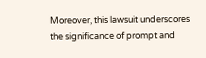Moreover, this lawsuit underscores the significance of prompt and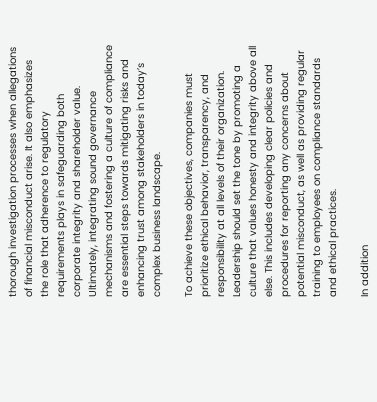thorough investigation processes when allegations of financial misconduct arise. It also emphasizes the role that adherence to regulatory requirements plays in safeguarding both corporate integrity and shareholder value. Ultimately, integrating sound governance mechanisms and fostering a culture of compliance are essential steps towards mitigating risks and enhancing trust among stakeholders in today’s complex business landscape.

To achieve these objectives, companies must prioritize ethical behavior, transparency, and responsibility at all levels of their organization. Leadership should set the tone by promoting a culture that values honesty and integrity above all else. This includes developing clear policies and procedures for reporting any concerns about potential misconduct, as well as providing regular training to employees on compliance standards and ethical practices.

In addition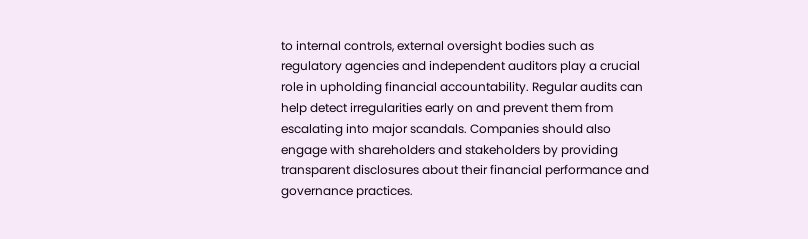to internal controls, external oversight bodies such as regulatory agencies and independent auditors play a crucial role in upholding financial accountability. Regular audits can help detect irregularities early on and prevent them from escalating into major scandals. Companies should also engage with shareholders and stakeholders by providing transparent disclosures about their financial performance and governance practices.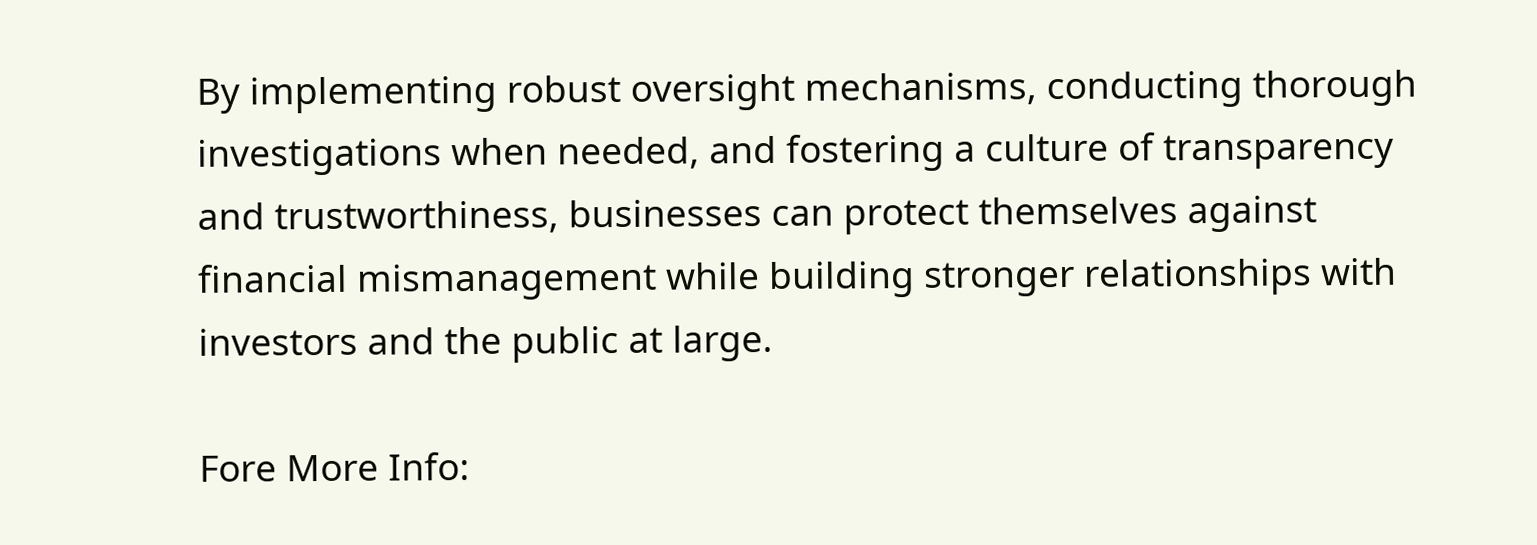By implementing robust oversight mechanisms, conducting thorough investigations when needed, and fostering a culture of transparency and trustworthiness, businesses can protect themselves against financial mismanagement while building stronger relationships with investors and the public at large.

Fore More Info: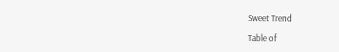Sweet Trend

Table of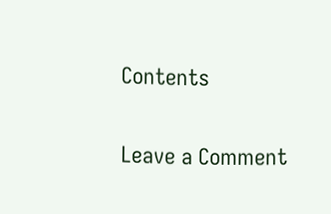Contents

Leave a Comment